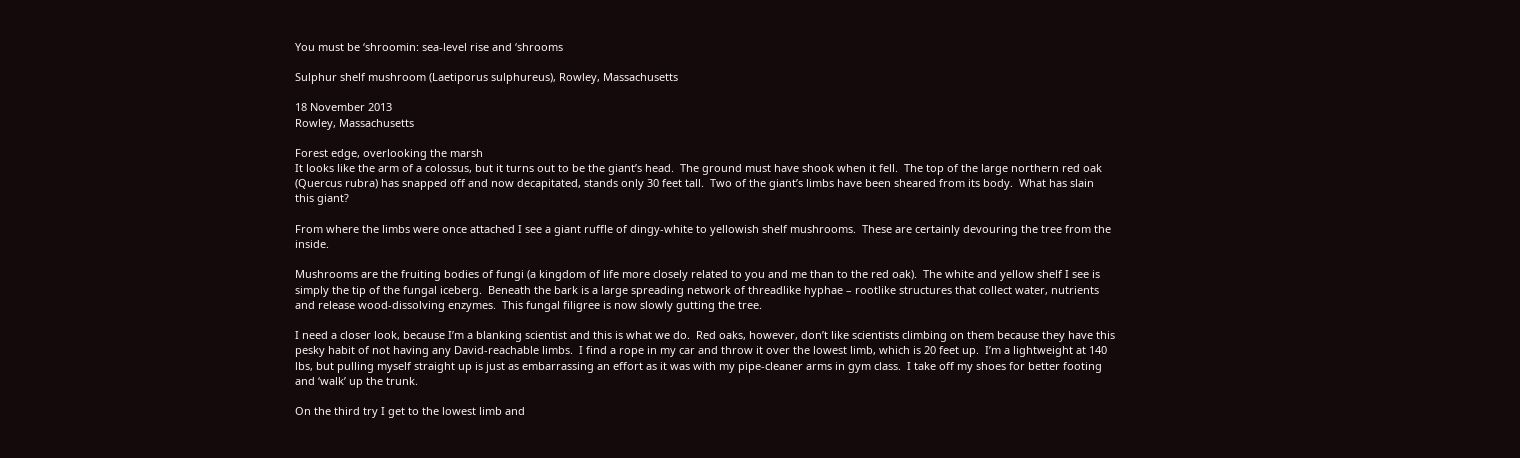You must be ‘shroomin: sea-level rise and ‘shrooms

Sulphur shelf mushroom (Laetiporus sulphureus), Rowley, Massachusetts

18 November 2013
Rowley, Massachusetts

Forest edge, overlooking the marsh
It looks like the arm of a colossus, but it turns out to be the giant’s head.  The ground must have shook when it fell.  The top of the large northern red oak (Quercus rubra) has snapped off and now decapitated, stands only 30 feet tall.  Two of the giant’s limbs have been sheared from its body.  What has slain this giant?

From where the limbs were once attached I see a giant ruffle of dingy-white to yellowish shelf mushrooms.  These are certainly devouring the tree from the inside.

Mushrooms are the fruiting bodies of fungi (a kingdom of life more closely related to you and me than to the red oak).  The white and yellow shelf I see is simply the tip of the fungal iceberg.  Beneath the bark is a large spreading network of threadlike hyphae – rootlike structures that collect water, nutrients and release wood-dissolving enzymes.  This fungal filigree is now slowly gutting the tree.

I need a closer look, because I’m a blanking scientist and this is what we do.  Red oaks, however, don’t like scientists climbing on them because they have this pesky habit of not having any David-reachable limbs.  I find a rope in my car and throw it over the lowest limb, which is 20 feet up.  I’m a lightweight at 140 lbs, but pulling myself straight up is just as embarrassing an effort as it was with my pipe-cleaner arms in gym class.  I take off my shoes for better footing and ‘walk’ up the trunk.

On the third try I get to the lowest limb and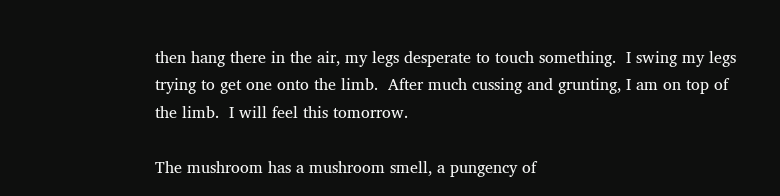then hang there in the air, my legs desperate to touch something.  I swing my legs trying to get one onto the limb.  After much cussing and grunting, I am on top of the limb.  I will feel this tomorrow.

The mushroom has a mushroom smell, a pungency of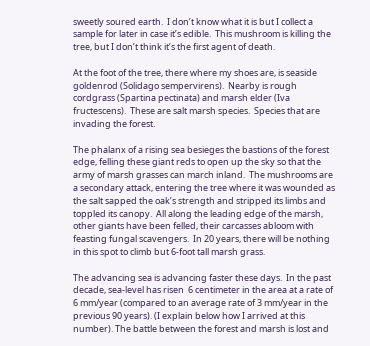sweetly soured earth.  I don’t know what it is but I collect a sample for later in case it’s edible.  This mushroom is killing the tree, but I don’t think it’s the first agent of death.

At the foot of the tree, there where my shoes are, is seaside goldenrod (Solidago sempervirens).  Nearby is rough cordgrass (Spartina pectinata) and marsh elder (Iva fructescens).  These are salt marsh species.  Species that are invading the forest.

The phalanx of a rising sea besieges the bastions of the forest edge, felling these giant reds to open up the sky so that the army of marsh grasses can march inland.  The mushrooms are a secondary attack, entering the tree where it was wounded as the salt sapped the oak’s strength and stripped its limbs and toppled its canopy.  All along the leading edge of the marsh, other giants have been felled, their carcasses abloom with feasting fungal scavengers.  In 20 years, there will be nothing in this spot to climb but 6-foot tall marsh grass.

The advancing sea is advancing faster these days.  In the past decade, sea-level has risen  6 centimeter in the area at a rate of 6 mm/year (compared to an average rate of 3 mm/year in the previous 90 years). (I explain below how I arrived at this number). The battle between the forest and marsh is lost and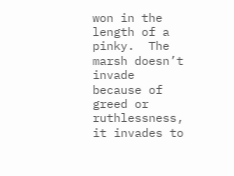won in the length of a pinky.  The marsh doesn’t invade because of greed or ruthlessness, it invades to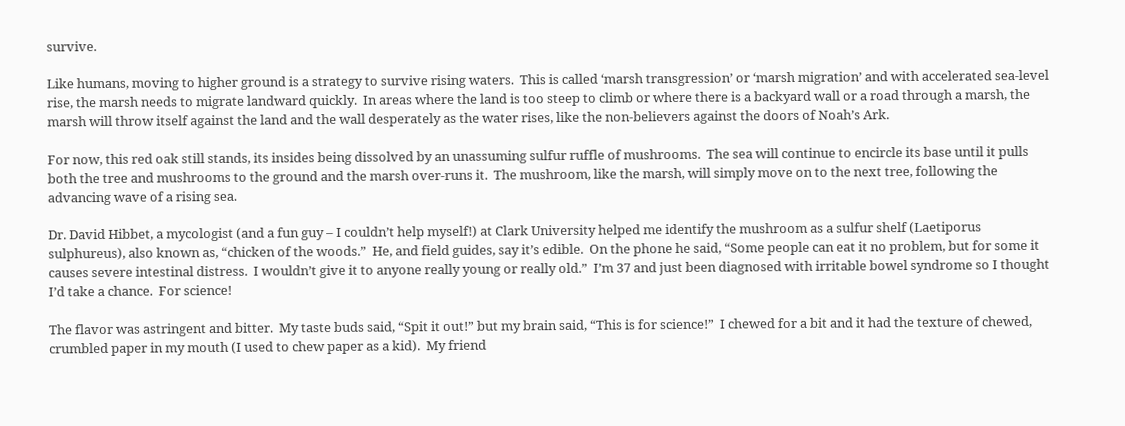survive.

Like humans, moving to higher ground is a strategy to survive rising waters.  This is called ‘marsh transgression’ or ‘marsh migration’ and with accelerated sea-level rise, the marsh needs to migrate landward quickly.  In areas where the land is too steep to climb or where there is a backyard wall or a road through a marsh, the marsh will throw itself against the land and the wall desperately as the water rises, like the non-believers against the doors of Noah’s Ark.

For now, this red oak still stands, its insides being dissolved by an unassuming sulfur ruffle of mushrooms.  The sea will continue to encircle its base until it pulls both the tree and mushrooms to the ground and the marsh over-runs it.  The mushroom, like the marsh, will simply move on to the next tree, following the advancing wave of a rising sea.

Dr. David Hibbet, a mycologist (and a fun guy – I couldn’t help myself!) at Clark University helped me identify the mushroom as a sulfur shelf (Laetiporus sulphureus), also known as, “chicken of the woods.”  He, and field guides, say it’s edible.  On the phone he said, “Some people can eat it no problem, but for some it causes severe intestinal distress.  I wouldn’t give it to anyone really young or really old.”  I’m 37 and just been diagnosed with irritable bowel syndrome so I thought I’d take a chance.  For science!

The flavor was astringent and bitter.  My taste buds said, “Spit it out!” but my brain said, “This is for science!”  I chewed for a bit and it had the texture of chewed, crumbled paper in my mouth (I used to chew paper as a kid).  My friend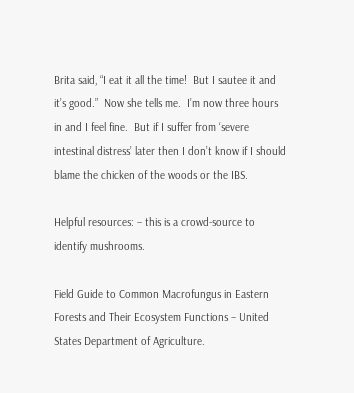Brita said, “I eat it all the time!  But I sautee it and it’s good.”  Now she tells me.  I’m now three hours in and I feel fine.  But if I suffer from ‘severe intestinal distress’ later then I don’t know if I should blame the chicken of the woods or the IBS.

Helpful resources: – this is a crowd-source to identify mushrooms.

Field Guide to Common Macrofungus in Eastern Forests and Their Ecosystem Functions – United States Department of Agriculture.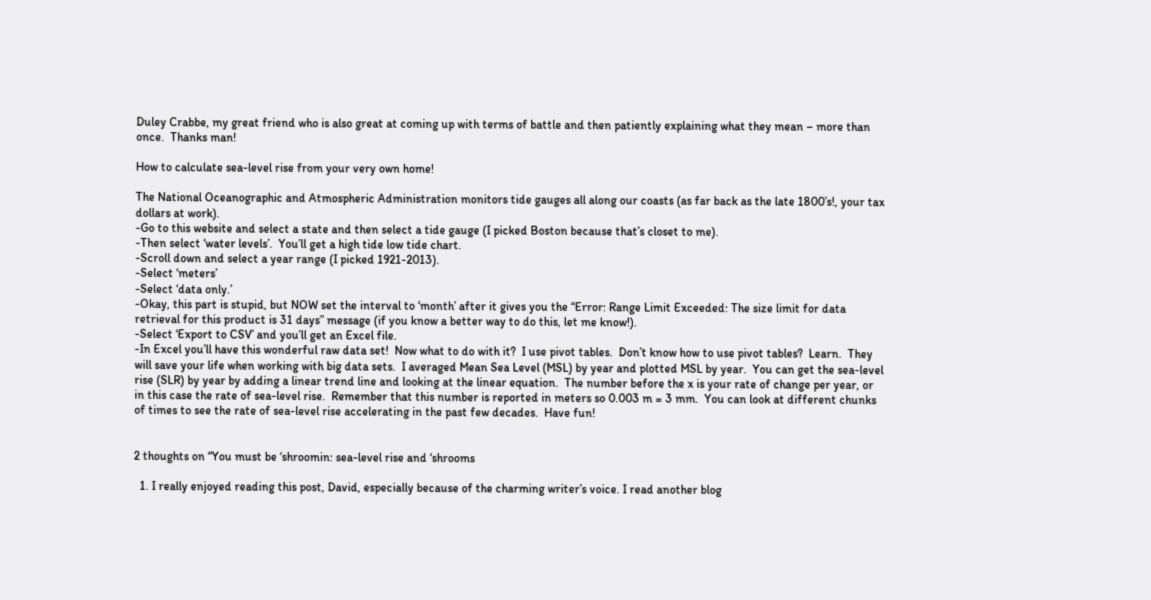Duley Crabbe, my great friend who is also great at coming up with terms of battle and then patiently explaining what they mean – more than once.  Thanks man!

How to calculate sea-level rise from your very own home!

The National Oceanographic and Atmospheric Administration monitors tide gauges all along our coasts (as far back as the late 1800’s!, your tax dollars at work).
-Go to this website and select a state and then select a tide gauge (I picked Boston because that’s closet to me).
-Then select ‘water levels’.  You’ll get a high tide low tide chart.
-Scroll down and select a year range (I picked 1921-2013).
-Select ‘meters’
-Select ‘data only.’
-Okay, this part is stupid, but NOW set the interval to ‘month’ after it gives you the “Error: Range Limit Exceeded: The size limit for data retrieval for this product is 31 days” message (if you know a better way to do this, let me know!).
-Select ‘Export to CSV’ and you’ll get an Excel file.
-In Excel you’ll have this wonderful raw data set!  Now what to do with it?  I use pivot tables.  Don’t know how to use pivot tables?  Learn.  They will save your life when working with big data sets.  I averaged Mean Sea Level (MSL) by year and plotted MSL by year.  You can get the sea-level rise (SLR) by year by adding a linear trend line and looking at the linear equation.  The number before the x is your rate of change per year, or in this case the rate of sea-level rise.  Remember that this number is reported in meters so 0.003 m = 3 mm.  You can look at different chunks of times to see the rate of sea-level rise accelerating in the past few decades.  Have fun!


2 thoughts on “You must be ‘shroomin: sea-level rise and ‘shrooms

  1. I really enjoyed reading this post, David, especially because of the charming writer’s voice. I read another blog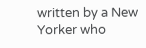written by a New Yorker who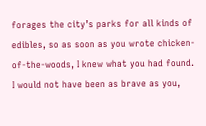forages the city’s parks for all kinds of edibles, so as soon as you wrote chicken-of-the-woods, I knew what you had found. I would not have been as brave as you,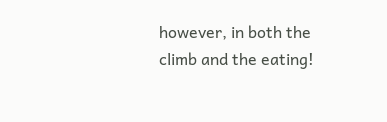however, in both the climb and the eating!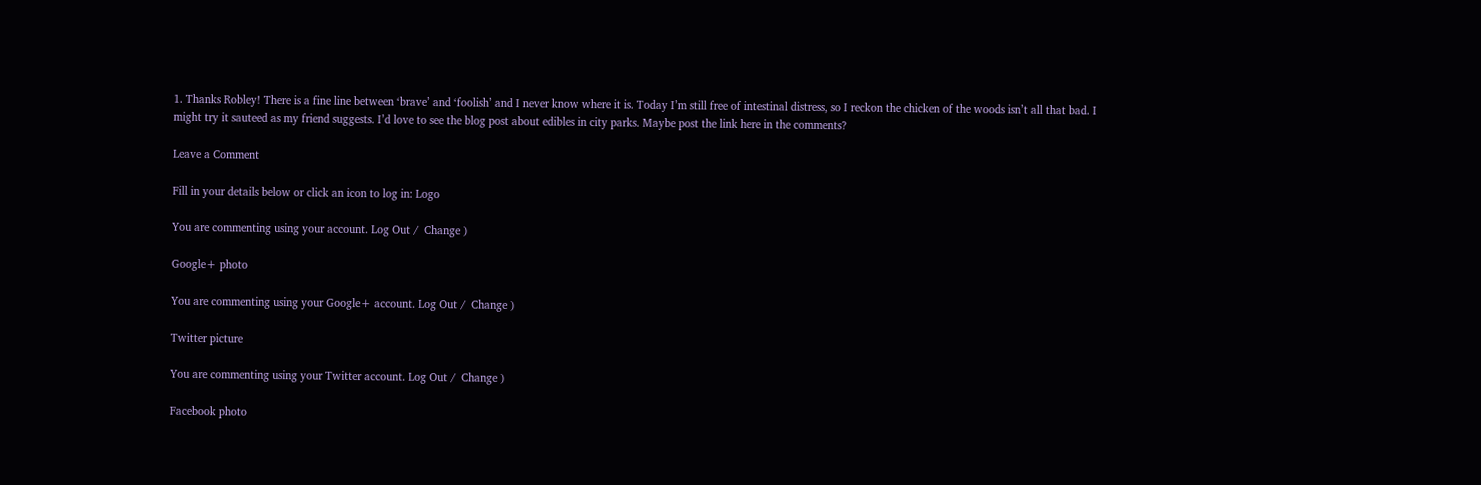1. Thanks Robley! There is a fine line between ‘brave’ and ‘foolish’ and I never know where it is. Today I’m still free of intestinal distress, so I reckon the chicken of the woods isn’t all that bad. I might try it sauteed as my friend suggests. I’d love to see the blog post about edibles in city parks. Maybe post the link here in the comments?

Leave a Comment

Fill in your details below or click an icon to log in: Logo

You are commenting using your account. Log Out /  Change )

Google+ photo

You are commenting using your Google+ account. Log Out /  Change )

Twitter picture

You are commenting using your Twitter account. Log Out /  Change )

Facebook photo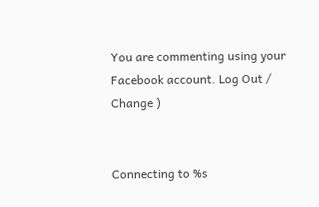You are commenting using your Facebook account. Log Out /  Change )


Connecting to %s